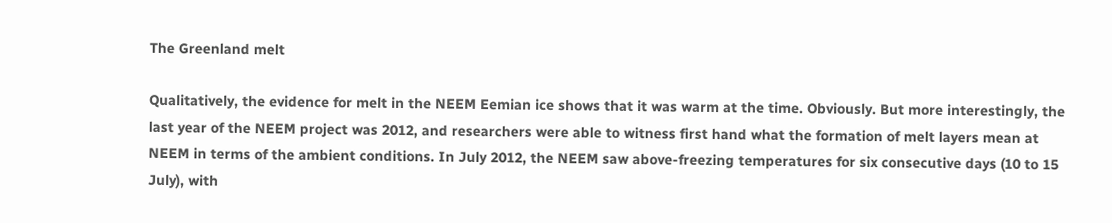The Greenland melt

Qualitatively, the evidence for melt in the NEEM Eemian ice shows that it was warm at the time. Obviously. But more interestingly, the last year of the NEEM project was 2012, and researchers were able to witness first hand what the formation of melt layers mean at NEEM in terms of the ambient conditions. In July 2012, the NEEM saw above-freezing temperatures for six consecutive days (10 to 15 July), with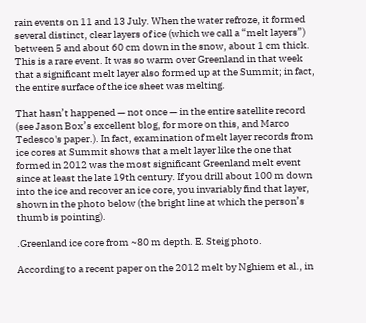rain events on 11 and 13 July. When the water refroze, it formed several distinct, clear layers of ice (which we call a “melt layers”) between 5 and about 60 cm down in the snow, about 1 cm thick. This is a rare event. It was so warm over Greenland in that week that a significant melt layer also formed up at the Summit; in fact, the entire surface of the ice sheet was melting.

That hasn’t happened — not once — in the entire satellite record (see Jason Box’s excellent blog, for more on this, and Marco Tedesco's paper.). In fact, examination of melt layer records from ice cores at Summit shows that a melt layer like the one that formed in 2012 was the most significant Greenland melt event since at least the late 19th century. If you drill about 100 m down into the ice and recover an ice core, you invariably find that layer, shown in the photo below (the bright line at which the person’s thumb is pointing).

.Greenland ice core from ~80 m depth. E. Steig photo.

According to a recent paper on the 2012 melt by Nghiem et al., in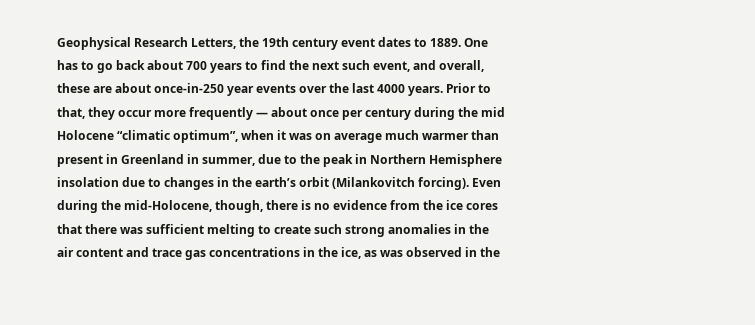Geophysical Research Letters, the 19th century event dates to 1889. One has to go back about 700 years to find the next such event, and overall, these are about once-in-250 year events over the last 4000 years. Prior to that, they occur more frequently — about once per century during the mid Holocene “climatic optimum”, when it was on average much warmer than present in Greenland in summer, due to the peak in Northern Hemisphere insolation due to changes in the earth’s orbit (Milankovitch forcing). Even during the mid-Holocene, though, there is no evidence from the ice cores that there was sufficient melting to create such strong anomalies in the air content and trace gas concentrations in the ice, as was observed in the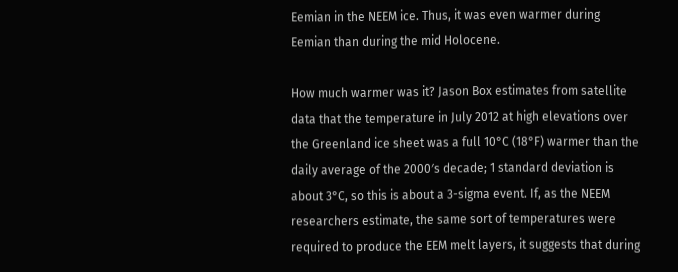Eemian in the NEEM ice. Thus, it was even warmer during Eemian than during the mid Holocene.

How much warmer was it? Jason Box estimates from satellite data that the temperature in July 2012 at high elevations over the Greenland ice sheet was a full 10°C (18°F) warmer than the daily average of the 2000′s decade; 1 standard deviation is about 3°C, so this is about a 3-sigma event. If, as the NEEM researchers estimate, the same sort of temperatures were required to produce the EEM melt layers, it suggests that during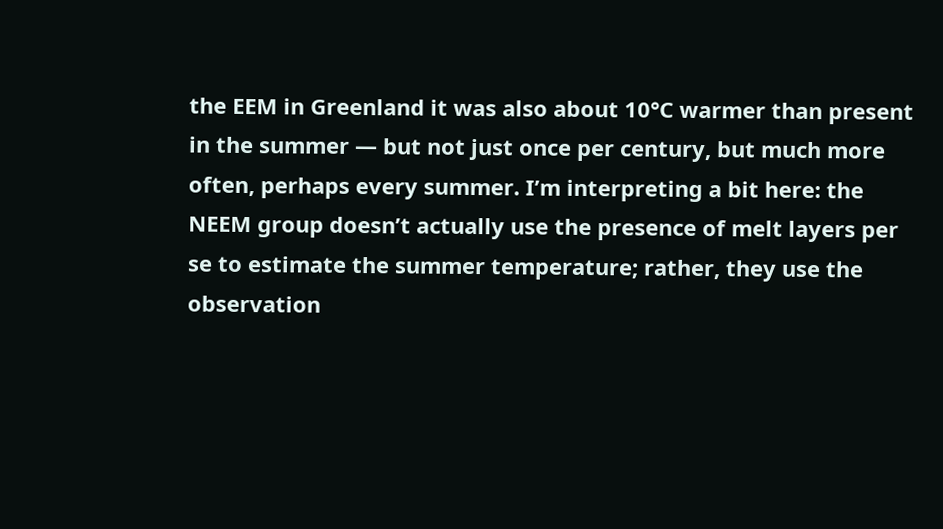the EEM in Greenland it was also about 10°C warmer than present in the summer — but not just once per century, but much more often, perhaps every summer. I’m interpreting a bit here: the NEEM group doesn’t actually use the presence of melt layers per se to estimate the summer temperature; rather, they use the observation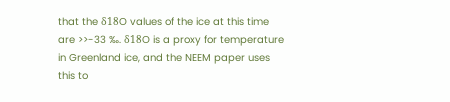that the δ18O values of the ice at this time are >>-33 ‰. δ18O is a proxy for temperature in Greenland ice, and the NEEM paper uses this to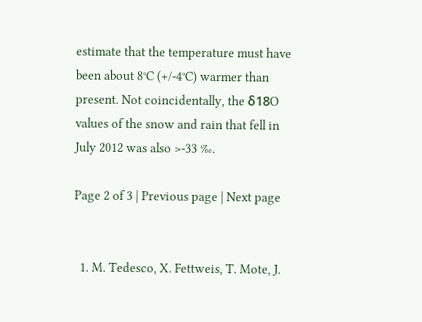estimate that the temperature must have been about 8°C (+/-4°C) warmer than present. Not coincidentally, the δ18O values of the snow and rain that fell in July 2012 was also >-33 ‰.

Page 2 of 3 | Previous page | Next page


  1. M. Tedesco, X. Fettweis, T. Mote, J.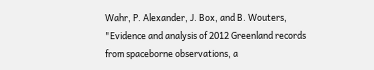Wahr, P. Alexander, J. Box, and B. Wouters, "Evidence and analysis of 2012 Greenland records from spaceborne observations, a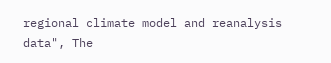regional climate model and reanalysis data", The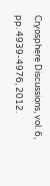Cryosphere Discussions, vol. 6, pp. 4939-4976, 2012.